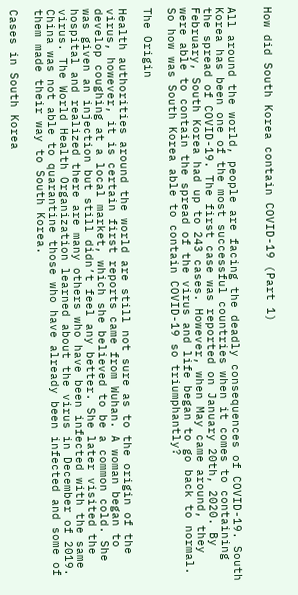How did South Korea contain COVID-19 (Part 1)


All around the world, people are facing the deadly consequences of COVID-19. South Korea has been one of the most successful countries when it comes to containing the spread of COVID-19. The first case was reported on January 20th, 2020. By February, South Korea had up to 243 cases. However, when May came around, they were able to contain the spread of the virus and life began to go back to normal. So how was South Korea able to contain COVID-19 so triumphantly?

The Origin

Health authorities around the world are still not sure as to the origin of the virus, however, it is certain first reports came from Wuhan. A woman began to develop coughing at a local market, which she believed to be a common cold. She was given an injection but still didn’t feel any better. She later visited the hospital and realized there are many others who have been infected with the same virus. The World Health Organization learned about the virus in December of 2019. China was not able to quarantine those who have already been infected and some of them made their way to South Korea.

Cases in South Korea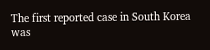The first reported case in South Korea was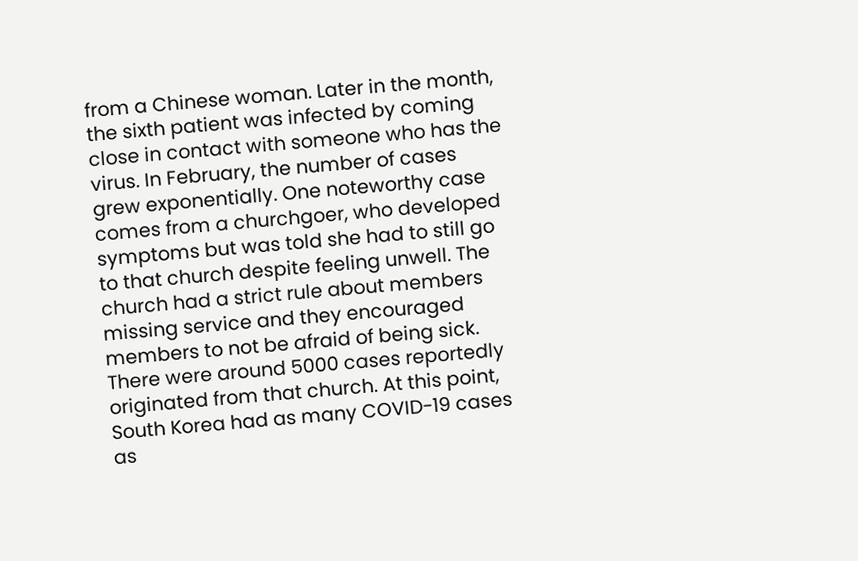from a Chinese woman. Later in the month, the sixth patient was infected by coming close in contact with someone who has the virus. In February, the number of cases grew exponentially. One noteworthy case comes from a churchgoer, who developed symptoms but was told she had to still go to that church despite feeling unwell. The church had a strict rule about members missing service and they encouraged members to not be afraid of being sick. There were around 5000 cases reportedly originated from that church. At this point, South Korea had as many COVID-19 cases as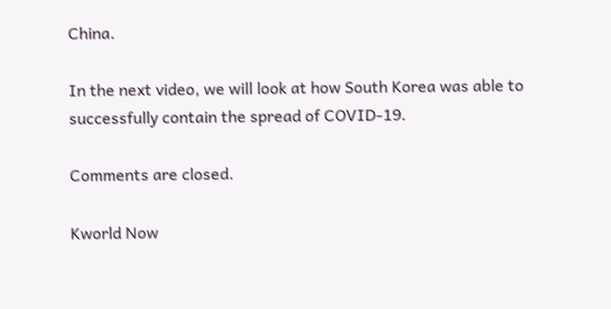China.

In the next video, we will look at how South Korea was able to successfully contain the spread of COVID-19.

Comments are closed.

Kworld Now